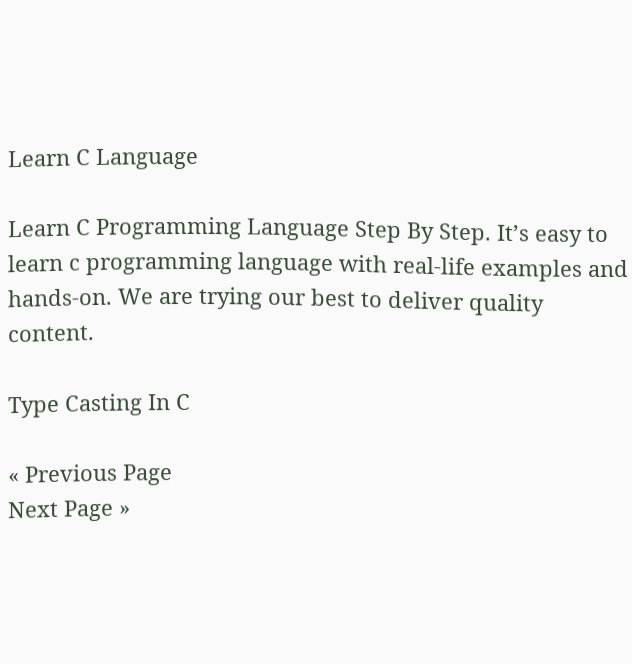Learn C Language

Learn C Programming Language Step By Step. It’s easy to learn c programming language with real-life examples and hands-on. We are trying our best to deliver quality content.

Type Casting In C

« Previous Page                                                                                                                     Next Page »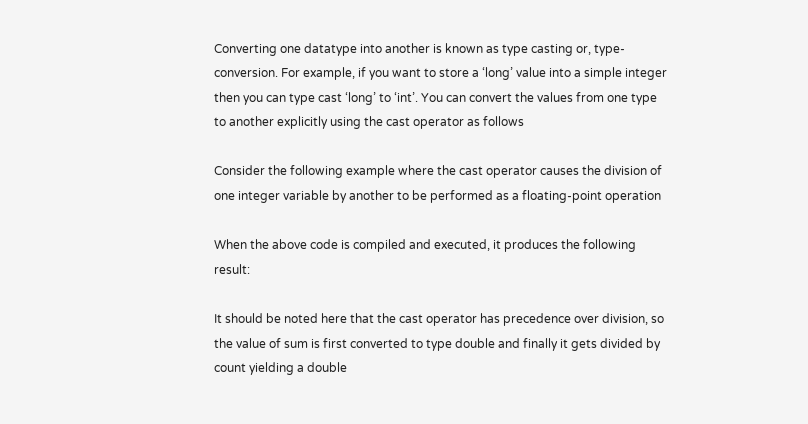Converting one datatype into another is known as type casting or, type-conversion. For example, if you want to store a ‘long’ value into a simple integer then you can type cast ‘long’ to ‘int’. You can convert the values from one type to another explicitly using the cast operator as follows

Consider the following example where the cast operator causes the division of one integer variable by another to be performed as a floating-point operation

When the above code is compiled and executed, it produces the following result:

It should be noted here that the cast operator has precedence over division, so the value of sum is first converted to type double and finally it gets divided by count yielding a double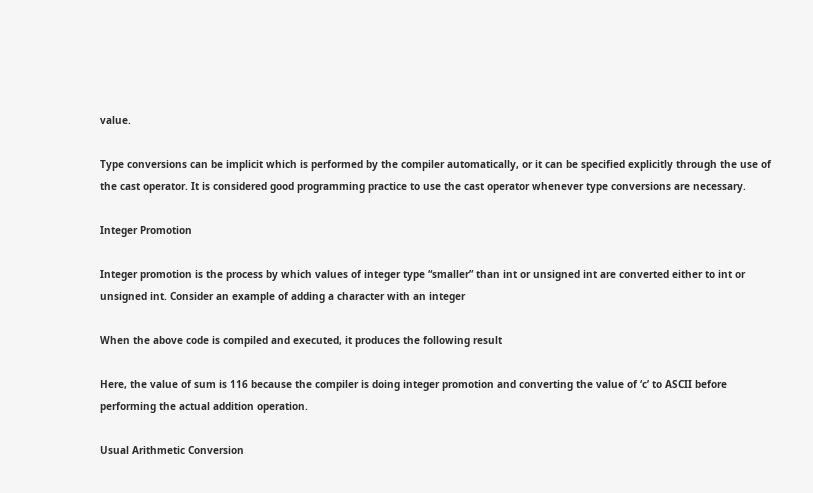value.

Type conversions can be implicit which is performed by the compiler automatically, or it can be specified explicitly through the use of the cast operator. It is considered good programming practice to use the cast operator whenever type conversions are necessary.

Integer Promotion

Integer promotion is the process by which values of integer type “smaller” than int or unsigned int are converted either to int or unsigned int. Consider an example of adding a character with an integer

When the above code is compiled and executed, it produces the following result

Here, the value of sum is 116 because the compiler is doing integer promotion and converting the value of ‘c’ to ASCII before performing the actual addition operation.

Usual Arithmetic Conversion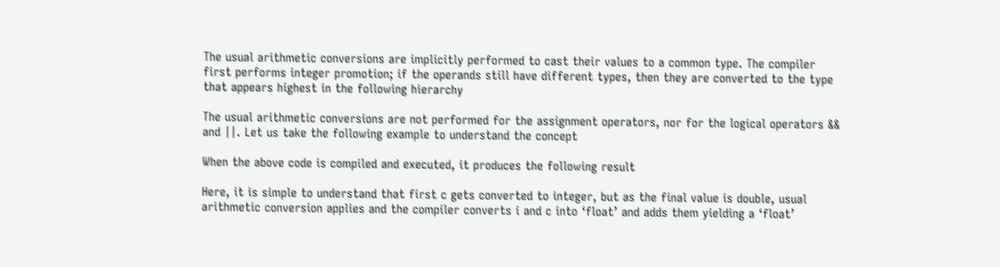The usual arithmetic conversions are implicitly performed to cast their values to a common type. The compiler first performs integer promotion; if the operands still have different types, then they are converted to the type that appears highest in the following hierarchy

The usual arithmetic conversions are not performed for the assignment operators, nor for the logical operators && and ||. Let us take the following example to understand the concept

When the above code is compiled and executed, it produces the following result

Here, it is simple to understand that first c gets converted to integer, but as the final value is double, usual arithmetic conversion applies and the compiler converts i and c into ‘float’ and adds them yielding a ‘float’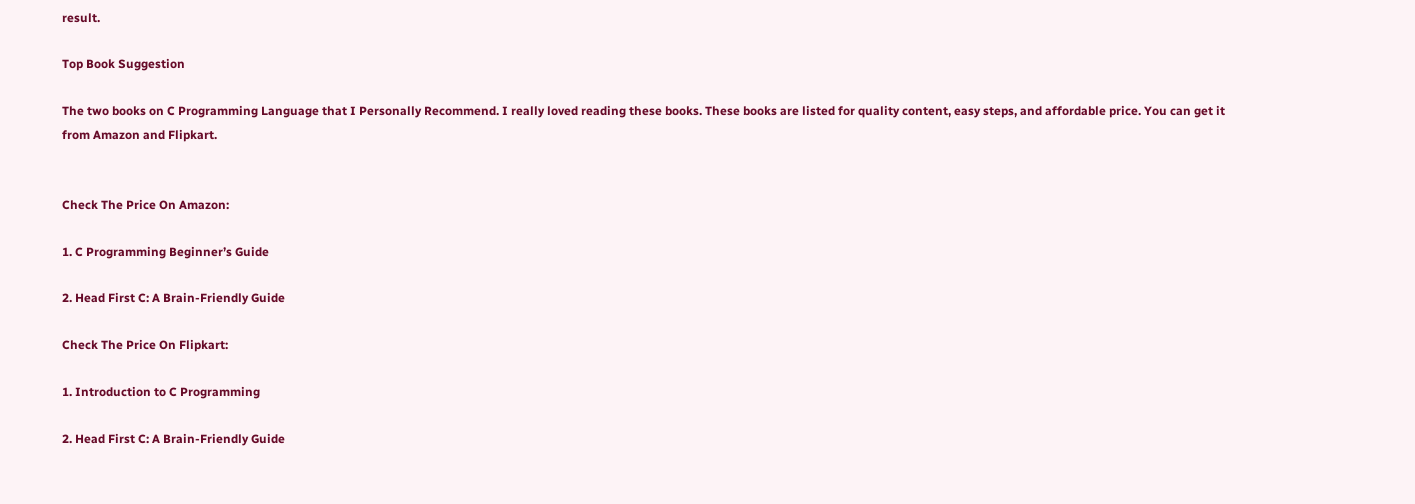result.

Top Book Suggestion

The two books on C Programming Language that I Personally Recommend. I really loved reading these books. These books are listed for quality content, easy steps, and affordable price. You can get it from Amazon and Flipkart.


Check The Price On Amazon:

1. C Programming Beginner’s Guide

2. Head First C: A Brain-Friendly Guide

Check The Price On Flipkart:

1. Introduction to C Programming

2. Head First C: A Brain-Friendly Guide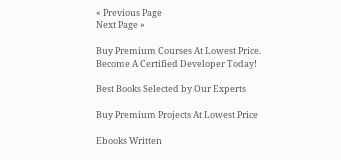« Previous Page                                                                                                                     Next Page »

Buy Premium Courses At Lowest Price. Become A Certified Developer Today!

Best Books Selected by Our Experts

Buy Premium Projects At Lowest Price

Ebooks Written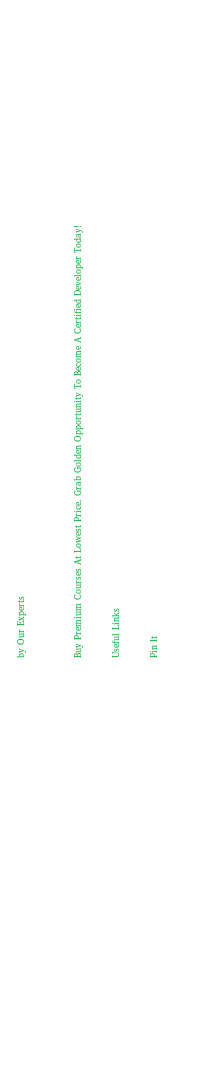by Our Experts


Buy Premium Courses At Lowest Price. Grab Golden Opportunity To Become A Certified Developer Today!

Useful Links

Pin It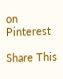on Pinterest

Share This